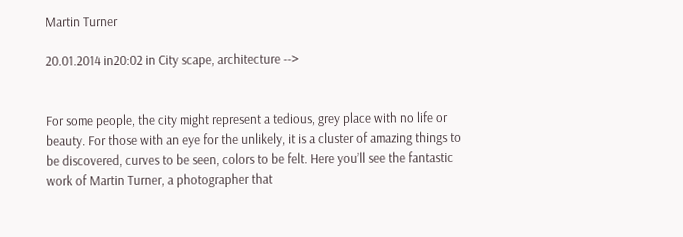Martin Turner

20.01.2014 in20:02 in City scape, architecture -->


For some people, the city might represent a tedious, grey place with no life or beauty. For those with an eye for the unlikely, it is a cluster of amazing things to be discovered, curves to be seen, colors to be felt. Here you’ll see the fantastic work of Martin Turner, a photographer that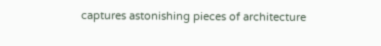captures astonishing pieces of architecture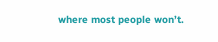where most people won’t.